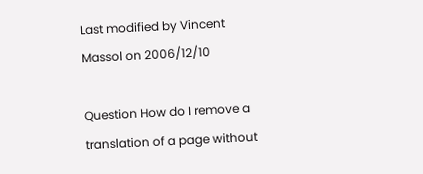Last modified by Vincent Massol on 2006/12/10

Question How do I remove a translation of a page without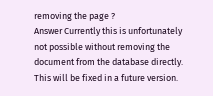removing the page ?
Answer Currently this is unfortunately not possible without removing the document from the database directly. This will be fixed in a future version.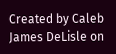Created by Caleb James DeLisle on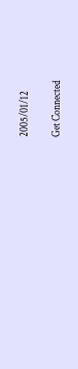2005/01/12

Get Connected